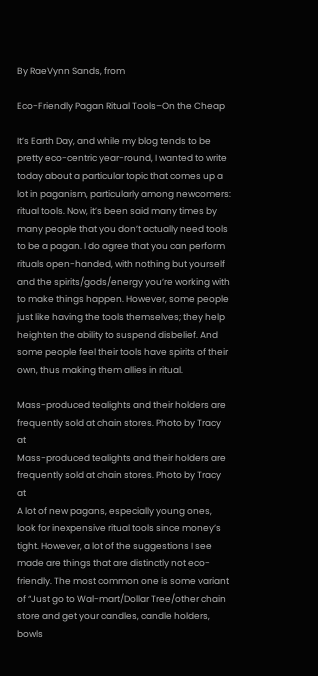By RaeVynn Sands, from

Eco-Friendly Pagan Ritual Tools–On the Cheap

It’s Earth Day, and while my blog tends to be pretty eco-centric year-round, I wanted to write today about a particular topic that comes up a lot in paganism, particularly among newcomers: ritual tools. Now, it’s been said many times by many people that you don’t actually need tools to be a pagan. I do agree that you can perform rituals open-handed, with nothing but yourself and the spirits/gods/energy you’re working with to make things happen. However, some people just like having the tools themselves; they help heighten the ability to suspend disbelief. And some people feel their tools have spirits of their own, thus making them allies in ritual.

Mass-produced tealights and their holders are frequently sold at chain stores. Photo by Tracy at
Mass-produced tealights and their holders are frequently sold at chain stores. Photo by Tracy at
A lot of new pagans, especially young ones, look for inexpensive ritual tools since money’s tight. However, a lot of the suggestions I see made are things that are distinctly not eco-friendly. The most common one is some variant of “Just go to Wal-mart/Dollar Tree/other chain store and get your candles, candle holders, bowls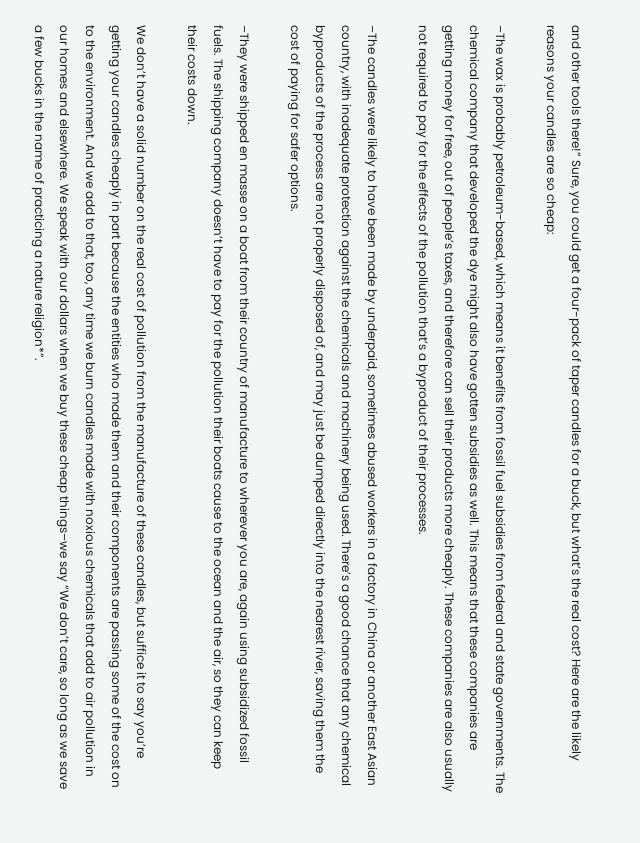and other tools there!” Sure, you could get a four-pack of taper candles for a buck, but what’s the real cost? Here are the likely reasons your candles are so cheap:

–The wax is probably petroleum-based, which means it benefits from fossil fuel subsidies from federal and state governments. The chemical company that developed the dye might also have gotten subsidies as well. This means that these companies are getting money for free, out of people’s taxes, and therefore can sell their products more cheaply. These companies are also usually not required to pay for the effects of the pollution that’s a byproduct of their processes.

–The candles were likely to have been made by underpaid, sometimes abused workers in a factory in China or another East Asian country, with inadequate protection against the chemicals and machinery being used. There’s a good chance that any chemical byproducts of the process are not properly disposed of, and may just be dumped directly into the nearest river, saving them the cost of paying for safer options.

–They were shipped en masse on a boat from their country of manufacture to wherever you are, again using subsidized fossil fuels. The shipping company doesn’t have to pay for the pollution their boats cause to the ocean and the air, so they can keep their costs down.

We don’t have a solid number on the real cost of pollution from the manufacture of these candles, but suffice it to say you’re getting your candles cheaply in part because the entities who made them and their components are passing some of the cost on to the environment. And we add to that, too, any time we burn candles made with noxious chemicals that add to air pollution in our homes and elsewhere. We speak with our dollars when we buy these cheap things–we say “We don’t care, so long as we save a few bucks in the name of practicing a nature religion*”.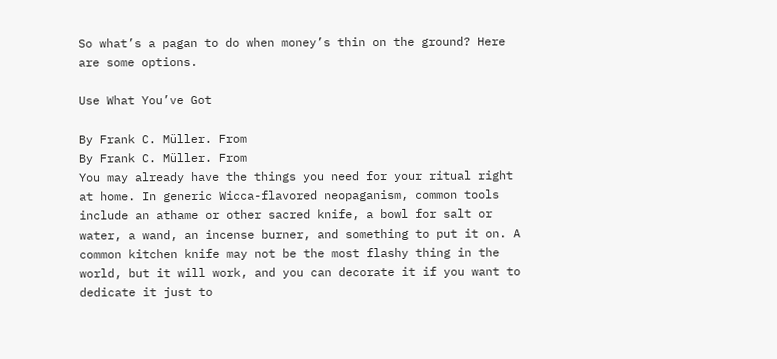So what’s a pagan to do when money’s thin on the ground? Here are some options.

Use What You’ve Got

By Frank C. Müller. From
By Frank C. Müller. From
You may already have the things you need for your ritual right at home. In generic Wicca-flavored neopaganism, common tools include an athame or other sacred knife, a bowl for salt or water, a wand, an incense burner, and something to put it on. A common kitchen knife may not be the most flashy thing in the world, but it will work, and you can decorate it if you want to dedicate it just to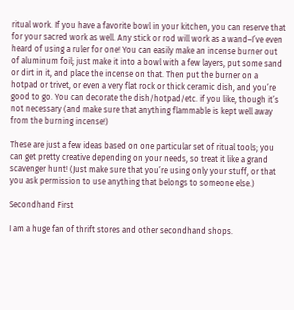ritual work. If you have a favorite bowl in your kitchen, you can reserve that for your sacred work as well. Any stick or rod will work as a wand–I’ve even heard of using a ruler for one! You can easily make an incense burner out of aluminum foil; just make it into a bowl with a few layers, put some sand or dirt in it, and place the incense on that. Then put the burner on a hotpad or trivet, or even a very flat rock or thick ceramic dish, and you’re good to go. You can decorate the dish/hotpad/etc. if you like, though it’s not necessary (and make sure that anything flammable is kept well away from the burning incense!)

These are just a few ideas based on one particular set of ritual tools; you can get pretty creative depending on your needs, so treat it like a grand scavenger hunt! (Just make sure that you’re using only your stuff, or that you ask permission to use anything that belongs to someone else.)

Secondhand First

I am a huge fan of thrift stores and other secondhand shops.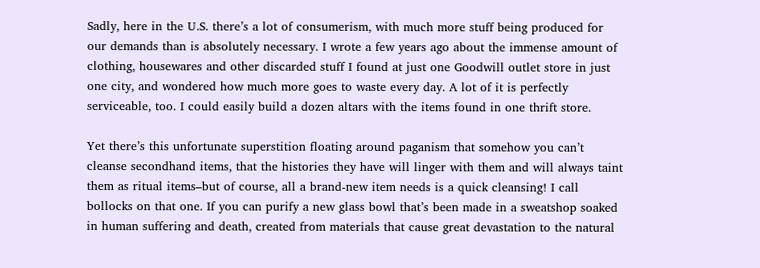Sadly, here in the U.S. there’s a lot of consumerism, with much more stuff being produced for our demands than is absolutely necessary. I wrote a few years ago about the immense amount of clothing, housewares and other discarded stuff I found at just one Goodwill outlet store in just one city, and wondered how much more goes to waste every day. A lot of it is perfectly serviceable, too. I could easily build a dozen altars with the items found in one thrift store.

Yet there’s this unfortunate superstition floating around paganism that somehow you can’t cleanse secondhand items, that the histories they have will linger with them and will always taint them as ritual items–but of course, all a brand-new item needs is a quick cleansing! I call bollocks on that one. If you can purify a new glass bowl that’s been made in a sweatshop soaked in human suffering and death, created from materials that cause great devastation to the natural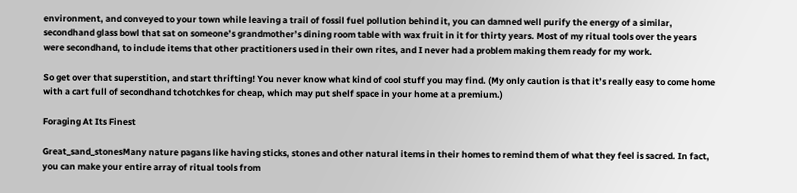environment, and conveyed to your town while leaving a trail of fossil fuel pollution behind it, you can damned well purify the energy of a similar, secondhand glass bowl that sat on someone’s grandmother’s dining room table with wax fruit in it for thirty years. Most of my ritual tools over the years were secondhand, to include items that other practitioners used in their own rites, and I never had a problem making them ready for my work.

So get over that superstition, and start thrifting! You never know what kind of cool stuff you may find. (My only caution is that it’s really easy to come home with a cart full of secondhand tchotchkes for cheap, which may put shelf space in your home at a premium.)

Foraging At Its Finest

Great_sand_stonesMany nature pagans like having sticks, stones and other natural items in their homes to remind them of what they feel is sacred. In fact, you can make your entire array of ritual tools from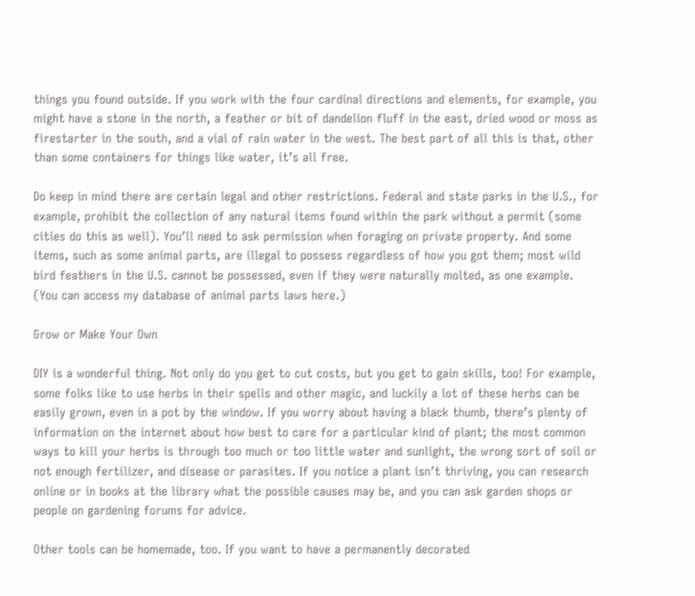things you found outside. If you work with the four cardinal directions and elements, for example, you might have a stone in the north, a feather or bit of dandelion fluff in the east, dried wood or moss as firestarter in the south, and a vial of rain water in the west. The best part of all this is that, other than some containers for things like water, it’s all free.

Do keep in mind there are certain legal and other restrictions. Federal and state parks in the U.S., for example, prohibit the collection of any natural items found within the park without a permit (some cities do this as well). You’ll need to ask permission when foraging on private property. And some items, such as some animal parts, are illegal to possess regardless of how you got them; most wild bird feathers in the U.S. cannot be possessed, even if they were naturally molted, as one example. (You can access my database of animal parts laws here.)

Grow or Make Your Own

DIY is a wonderful thing. Not only do you get to cut costs, but you get to gain skills, too! For example, some folks like to use herbs in their spells and other magic, and luckily a lot of these herbs can be easily grown, even in a pot by the window. If you worry about having a black thumb, there’s plenty of information on the internet about how best to care for a particular kind of plant; the most common ways to kill your herbs is through too much or too little water and sunlight, the wrong sort of soil or not enough fertilizer, and disease or parasites. If you notice a plant isn’t thriving, you can research online or in books at the library what the possible causes may be, and you can ask garden shops or people on gardening forums for advice.

Other tools can be homemade, too. If you want to have a permanently decorated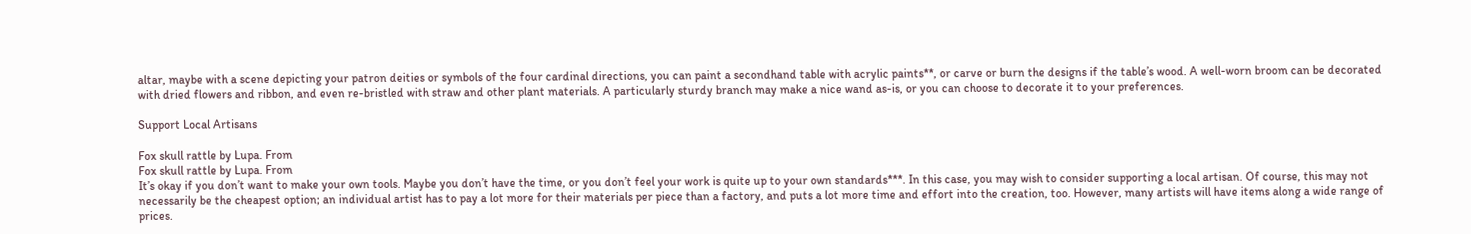altar, maybe with a scene depicting your patron deities or symbols of the four cardinal directions, you can paint a secondhand table with acrylic paints**, or carve or burn the designs if the table’s wood. A well-worn broom can be decorated with dried flowers and ribbon, and even re-bristled with straw and other plant materials. A particularly sturdy branch may make a nice wand as-is, or you can choose to decorate it to your preferences.

Support Local Artisans

Fox skull rattle by Lupa. From
Fox skull rattle by Lupa. From
It’s okay if you don’t want to make your own tools. Maybe you don’t have the time, or you don’t feel your work is quite up to your own standards***. In this case, you may wish to consider supporting a local artisan. Of course, this may not necessarily be the cheapest option; an individual artist has to pay a lot more for their materials per piece than a factory, and puts a lot more time and effort into the creation, too. However, many artists will have items along a wide range of prices.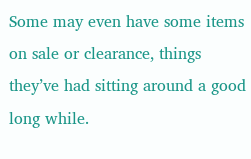Some may even have some items on sale or clearance, things they’ve had sitting around a good long while.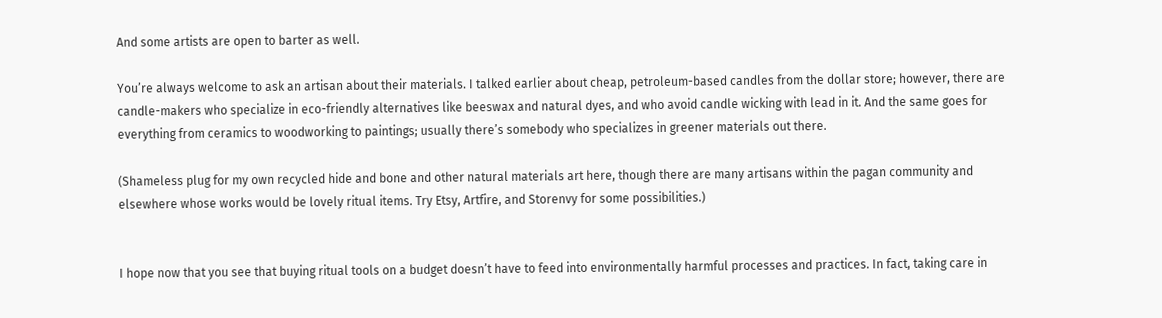And some artists are open to barter as well.

You’re always welcome to ask an artisan about their materials. I talked earlier about cheap, petroleum-based candles from the dollar store; however, there are candle-makers who specialize in eco-friendly alternatives like beeswax and natural dyes, and who avoid candle wicking with lead in it. And the same goes for everything from ceramics to woodworking to paintings; usually there’s somebody who specializes in greener materials out there.

(Shameless plug for my own recycled hide and bone and other natural materials art here, though there are many artisans within the pagan community and elsewhere whose works would be lovely ritual items. Try Etsy, Artfire, and Storenvy for some possibilities.)


I hope now that you see that buying ritual tools on a budget doesn’t have to feed into environmentally harmful processes and practices. In fact, taking care in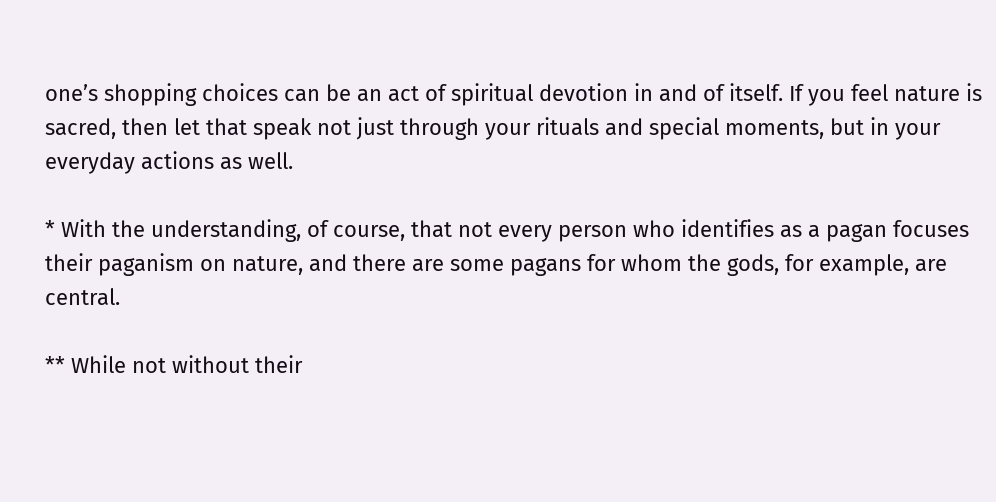one’s shopping choices can be an act of spiritual devotion in and of itself. If you feel nature is sacred, then let that speak not just through your rituals and special moments, but in your everyday actions as well.

* With the understanding, of course, that not every person who identifies as a pagan focuses their paganism on nature, and there are some pagans for whom the gods, for example, are central.

** While not without their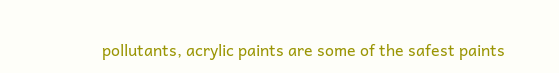pollutants, acrylic paints are some of the safest paints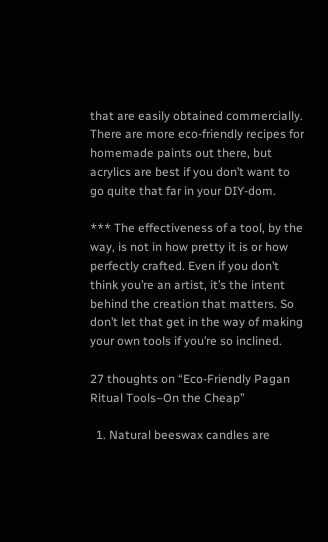that are easily obtained commercially. There are more eco-friendly recipes for homemade paints out there, but acrylics are best if you don’t want to go quite that far in your DIY-dom.

*** The effectiveness of a tool, by the way, is not in how pretty it is or how perfectly crafted. Even if you don’t think you’re an artist, it’s the intent behind the creation that matters. So don’t let that get in the way of making your own tools if you’re so inclined.

27 thoughts on “Eco-Friendly Pagan Ritual Tools–On the Cheap”

  1. Natural beeswax candles are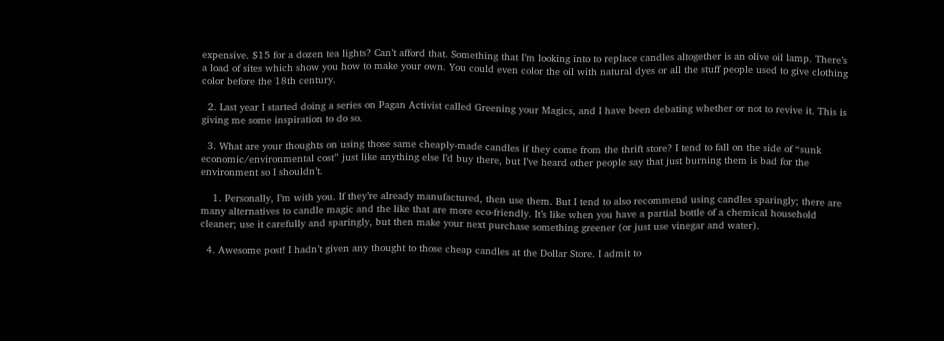expensive. $15 for a dozen tea lights? Can’t afford that. Something that I’m looking into to replace candles altogether is an olive oil lamp. There’s a load of sites which show you how to make your own. You could even color the oil with natural dyes or all the stuff people used to give clothing color before the 18th century.

  2. Last year I started doing a series on Pagan Activist called Greening your Magics, and I have been debating whether or not to revive it. This is giving me some inspiration to do so.

  3. What are your thoughts on using those same cheaply-made candles if they come from the thrift store? I tend to fall on the side of “sunk economic/environmental cost” just like anything else I’d buy there, but I’ve heard other people say that just burning them is bad for the environment so I shouldn’t.

    1. Personally, I’m with you. If they’re already manufactured, then use them. But I tend to also recommend using candles sparingly; there are many alternatives to candle magic and the like that are more eco-friendly. It’s like when you have a partial bottle of a chemical household cleaner; use it carefully and sparingly, but then make your next purchase something greener (or just use vinegar and water).

  4. Awesome post! I hadn’t given any thought to those cheap candles at the Dollar Store. I admit to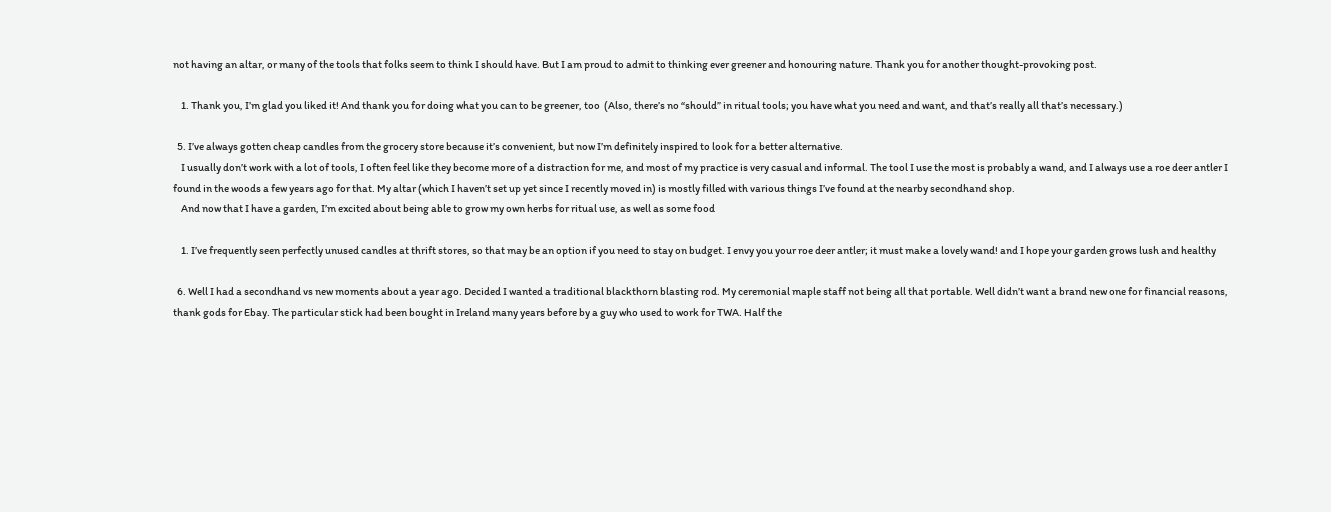not having an altar, or many of the tools that folks seem to think I should have. But I am proud to admit to thinking ever greener and honouring nature. Thank you for another thought-provoking post.

    1. Thank you, I’m glad you liked it! And thank you for doing what you can to be greener, too  (Also, there’s no “should” in ritual tools; you have what you need and want, and that’s really all that’s necessary.)

  5. I’ve always gotten cheap candles from the grocery store because it’s convenient, but now I’m definitely inspired to look for a better alternative.
    I usually don’t work with a lot of tools, I often feel like they become more of a distraction for me, and most of my practice is very casual and informal. The tool I use the most is probably a wand, and I always use a roe deer antler I found in the woods a few years ago for that. My altar (which I haven’t set up yet since I recently moved in) is mostly filled with various things I’ve found at the nearby secondhand shop.
    And now that I have a garden, I’m excited about being able to grow my own herbs for ritual use, as well as some food

    1. I’ve frequently seen perfectly unused candles at thrift stores, so that may be an option if you need to stay on budget. I envy you your roe deer antler; it must make a lovely wand! and I hope your garden grows lush and healthy

  6. Well I had a secondhand vs new moments about a year ago. Decided I wanted a traditional blackthorn blasting rod. My ceremonial maple staff not being all that portable. Well didn’t want a brand new one for financial reasons, thank gods for Ebay. The particular stick had been bought in Ireland many years before by a guy who used to work for TWA. Half the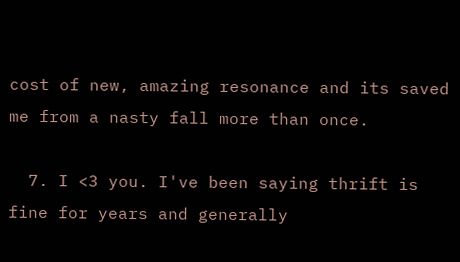cost of new, amazing resonance and its saved me from a nasty fall more than once.

  7. I <3 you. I've been saying thrift is fine for years and generally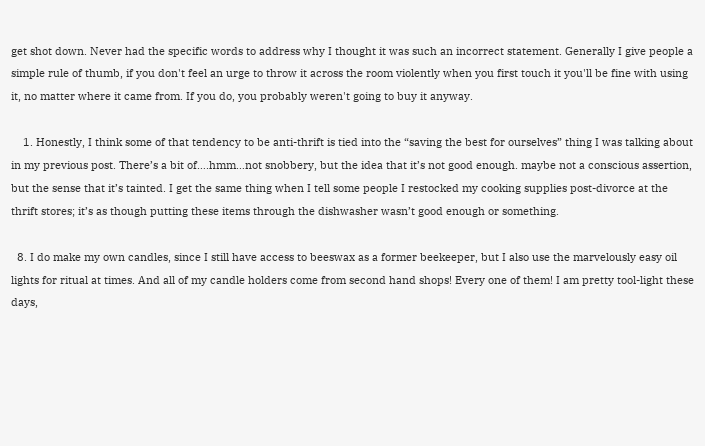get shot down. Never had the specific words to address why I thought it was such an incorrect statement. Generally I give people a simple rule of thumb, if you don't feel an urge to throw it across the room violently when you first touch it you'll be fine with using it, no matter where it came from. If you do, you probably weren't going to buy it anyway.

    1. Honestly, I think some of that tendency to be anti-thrift is tied into the “saving the best for ourselves” thing I was talking about in my previous post. There’s a bit of….hmm…not snobbery, but the idea that it’s not good enough. maybe not a conscious assertion, but the sense that it’s tainted. I get the same thing when I tell some people I restocked my cooking supplies post-divorce at the thrift stores; it’s as though putting these items through the dishwasher wasn’t good enough or something.

  8. I do make my own candles, since I still have access to beeswax as a former beekeeper, but I also use the marvelously easy oil lights for ritual at times. And all of my candle holders come from second hand shops! Every one of them! I am pretty tool-light these days,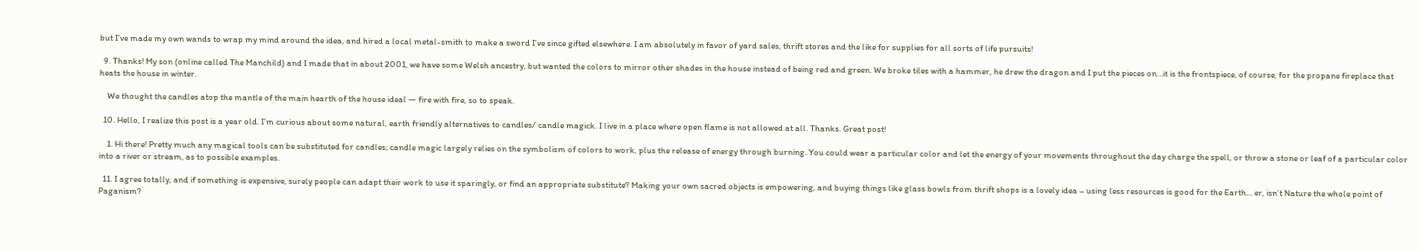but I’ve made my own wands to wrap my mind around the idea, and hired a local metal-smith to make a sword I’ve since gifted elsewhere. I am absolutely in favor of yard sales, thrift stores and the like for supplies for all sorts of life pursuits!

  9. Thanks! My son (online called The Manchild) and I made that in about 2001, we have some Welsh ancestry, but wanted the colors to mirror other shades in the house instead of being red and green. We broke tiles with a hammer, he drew the dragon and I put the pieces on…it is the frontspiece, of course, for the propane fireplace that heats the house in winter.

    We thought the candles atop the mantle of the main hearth of the house ideal — fire with fire, so to speak.

  10. Hello, I realize this post is a year old. I’m curious about some natural, earth friendly alternatives to candles/ candle magick. I live in a place where open flame is not allowed at all. Thanks. Great post!

    1. Hi there! Pretty much any magical tools can be substituted for candles; candle magic largely relies on the symbolism of colors to work, plus the release of energy through burning. You could wear a particular color and let the energy of your movements throughout the day charge the spell, or throw a stone or leaf of a particular color into a river or stream, as to possible examples.

  11. I agree totally, and if something is expensive, surely people can adapt their work to use it sparingly, or find an appropriate substitute? Making your own sacred objects is empowering, and buying things like glass bowls from thrift shops is a lovely idea – using less resources is good for the Earth… er, isn’t Nature the whole point of Paganism?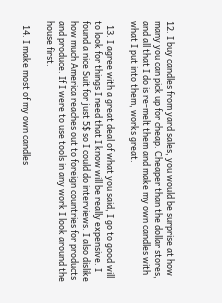12. I buy candles from yard sales, you would be surprise at how many you can pick up for cheap. Cheaper than the dollar stores, and all that I do is re-melt them and make my own candles with what I put into them, works great.

  13. I agree with a great deal of what you said, I go to good will to look for things I need that I know will be really expensive. I found a nice Suit for just 5$ so I could do interviews. I also dislike how much America reaches out to foreign countries for products and produce. If I were to use tools in any work I look around the house first.

  14. I make most of my own candles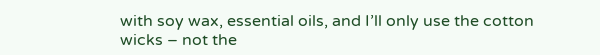with soy wax, essential oils, and I’ll only use the cotton wicks – not the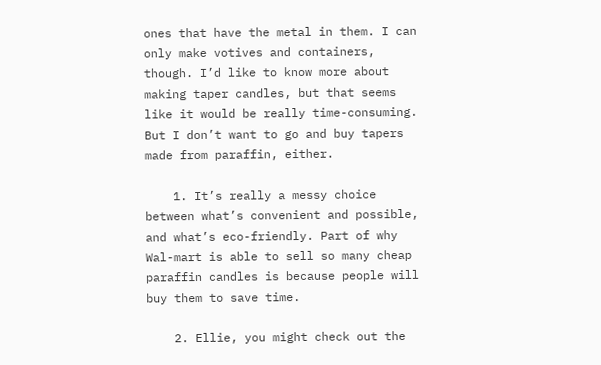ones that have the metal in them. I can only make votives and containers, though. I’d like to know more about making taper candles, but that seems like it would be really time-consuming. But I don’t want to go and buy tapers made from paraffin, either.

    1. It’s really a messy choice between what’s convenient and possible, and what’s eco-friendly. Part of why Wal-mart is able to sell so many cheap paraffin candles is because people will buy them to save time.

    2. Ellie, you might check out the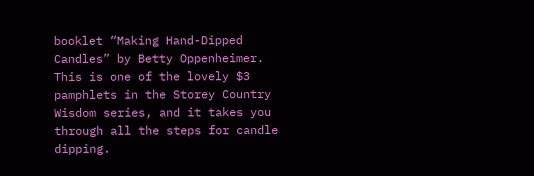booklet “Making Hand-Dipped Candles” by Betty Oppenheimer. This is one of the lovely $3 pamphlets in the Storey Country Wisdom series, and it takes you through all the steps for candle dipping.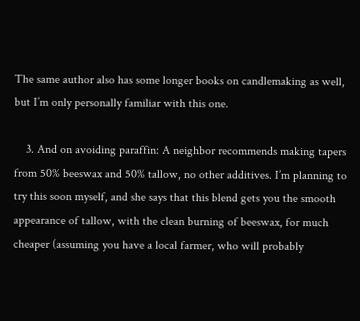The same author also has some longer books on candlemaking as well, but I’m only personally familiar with this one.

    3. And on avoiding paraffin: A neighbor recommends making tapers from 50% beeswax and 50% tallow, no other additives. I’m planning to try this soon myself, and she says that this blend gets you the smooth appearance of tallow, with the clean burning of beeswax, for much cheaper (assuming you have a local farmer, who will probably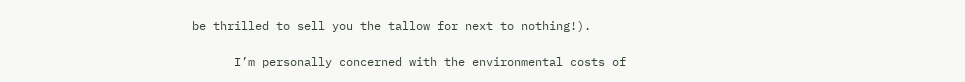be thrilled to sell you the tallow for next to nothing!).

      I’m personally concerned with the environmental costs of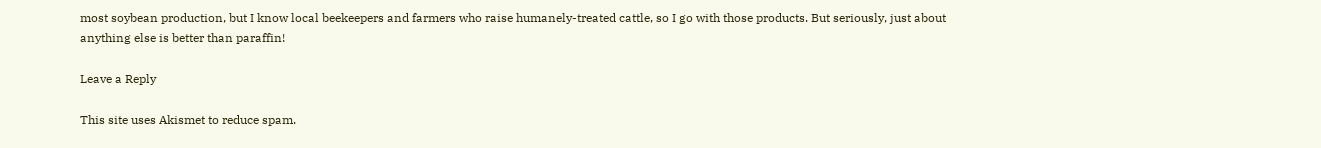most soybean production, but I know local beekeepers and farmers who raise humanely-treated cattle, so I go with those products. But seriously, just about anything else is better than paraffin!

Leave a Reply

This site uses Akismet to reduce spam.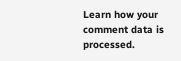Learn how your comment data is processed.